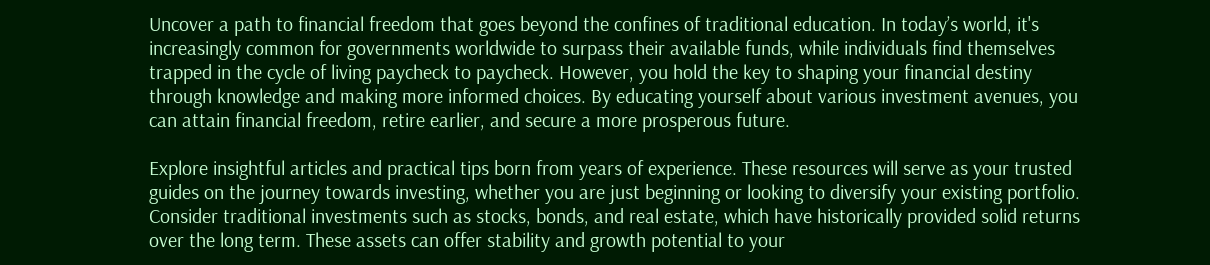Uncover a path to financial freedom that goes beyond the confines of traditional education. In today’s world, it's increasingly common for governments worldwide to surpass their available funds, while individuals find themselves trapped in the cycle of living paycheck to paycheck. However, you hold the key to shaping your financial destiny through knowledge and making more informed choices. By educating yourself about various investment avenues, you can attain financial freedom, retire earlier, and secure a more prosperous future.

Explore insightful articles and practical tips born from years of experience. These resources will serve as your trusted guides on the journey towards investing, whether you are just beginning or looking to diversify your existing portfolio. Consider traditional investments such as stocks, bonds, and real estate, which have historically provided solid returns over the long term. These assets can offer stability and growth potential to your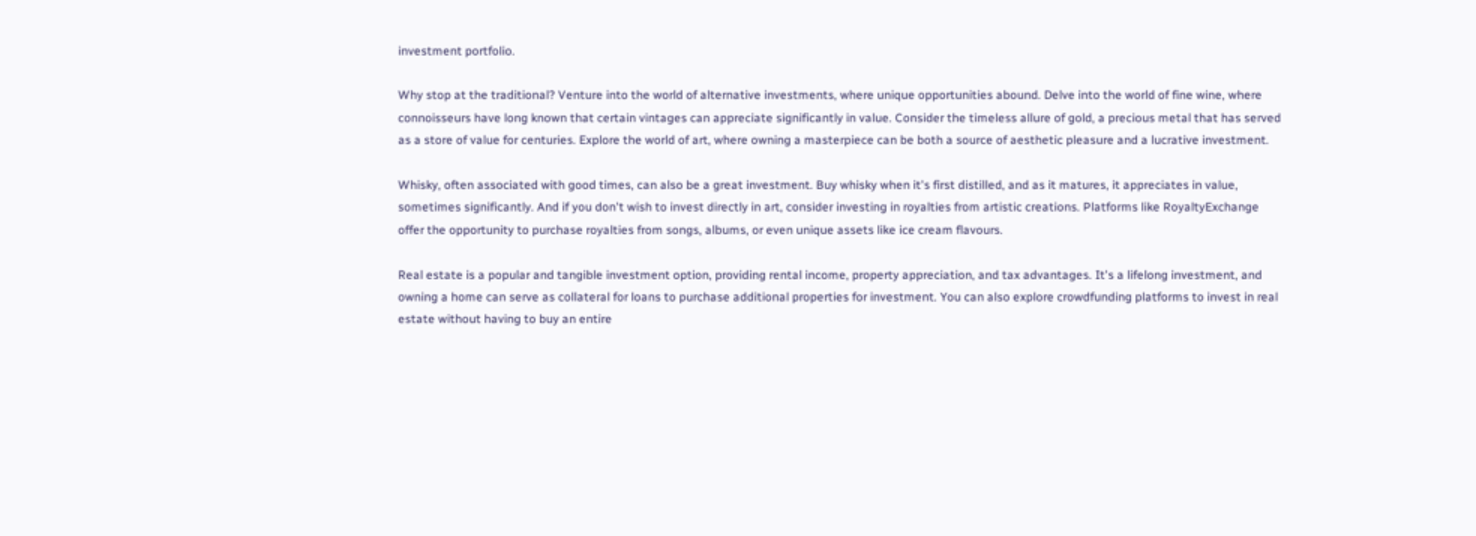investment portfolio.

Why stop at the traditional? Venture into the world of alternative investments, where unique opportunities abound. Delve into the world of fine wine, where connoisseurs have long known that certain vintages can appreciate significantly in value. Consider the timeless allure of gold, a precious metal that has served as a store of value for centuries. Explore the world of art, where owning a masterpiece can be both a source of aesthetic pleasure and a lucrative investment.

Whisky, often associated with good times, can also be a great investment. Buy whisky when it's first distilled, and as it matures, it appreciates in value, sometimes significantly. And if you don't wish to invest directly in art, consider investing in royalties from artistic creations. Platforms like RoyaltyExchange offer the opportunity to purchase royalties from songs, albums, or even unique assets like ice cream flavours.

Real estate is a popular and tangible investment option, providing rental income, property appreciation, and tax advantages. It's a lifelong investment, and owning a home can serve as collateral for loans to purchase additional properties for investment. You can also explore crowdfunding platforms to invest in real estate without having to buy an entire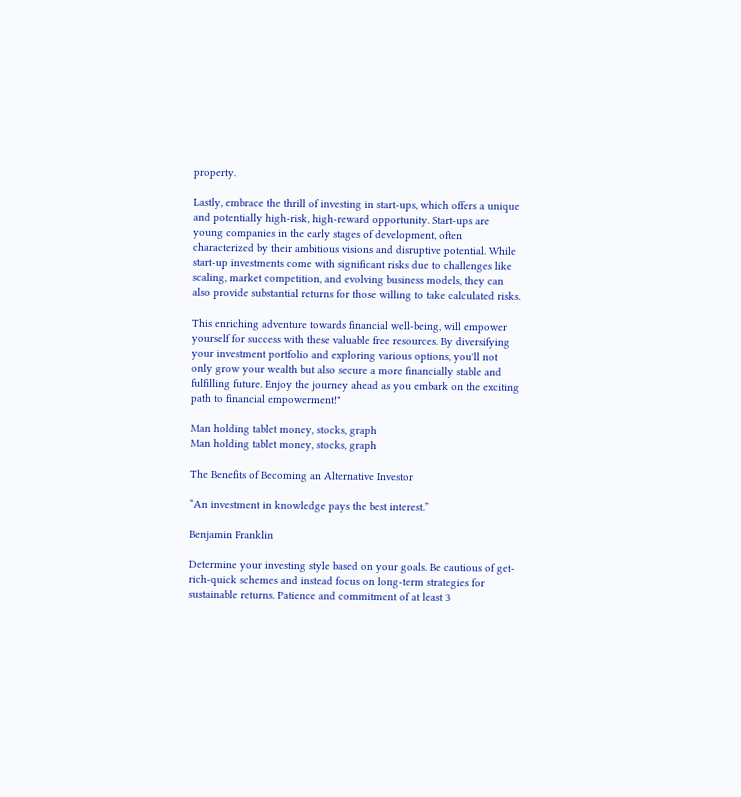property.

Lastly, embrace the thrill of investing in start-ups, which offers a unique and potentially high-risk, high-reward opportunity. Start-ups are young companies in the early stages of development, often characterized by their ambitious visions and disruptive potential. While start-up investments come with significant risks due to challenges like scaling, market competition, and evolving business models, they can also provide substantial returns for those willing to take calculated risks.

This enriching adventure towards financial well-being, will empower yourself for success with these valuable free resources. By diversifying your investment portfolio and exploring various options, you'll not only grow your wealth but also secure a more financially stable and fulfilling future. Enjoy the journey ahead as you embark on the exciting path to financial empowerment!"

Man holding tablet money, stocks, graph
Man holding tablet money, stocks, graph

The Benefits of Becoming an Alternative Investor

“An investment in knowledge pays the best interest.”

Benjamin Franklin

Determine your investing style based on your goals. Be cautious of get-rich-quick schemes and instead focus on long-term strategies for sustainable returns. Patience and commitment of at least 3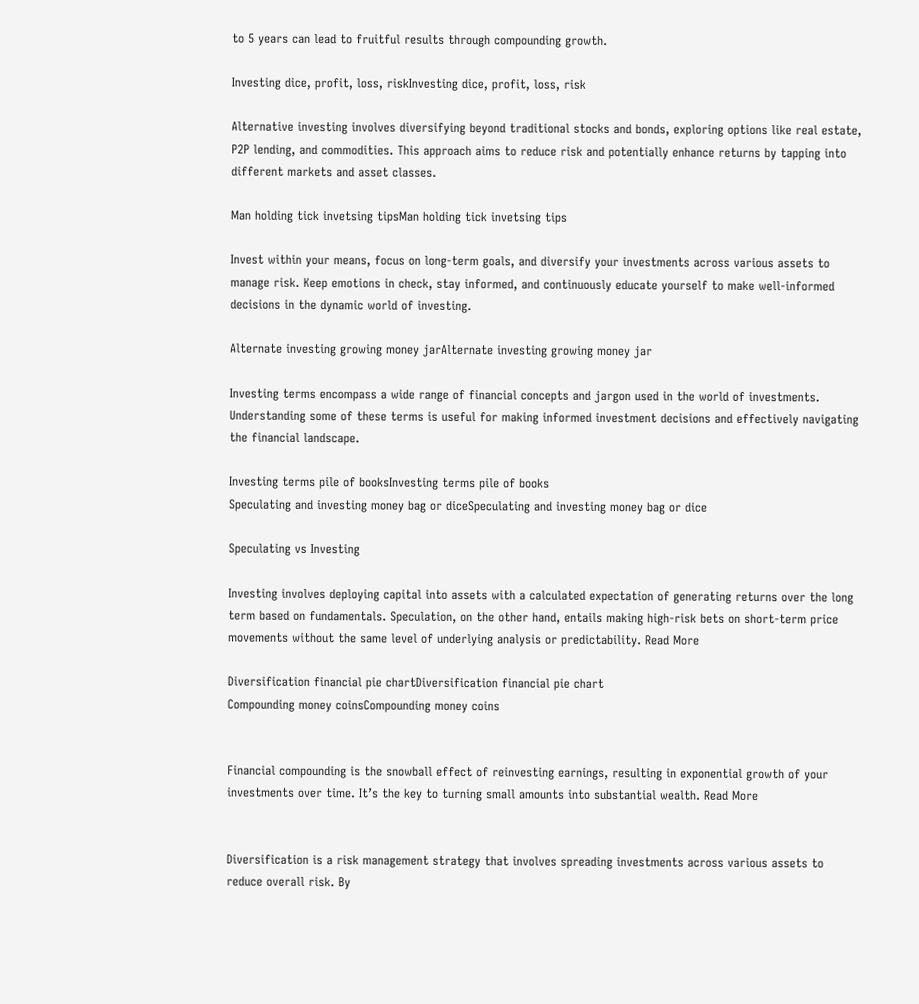to 5 years can lead to fruitful results through compounding growth.

Investing dice, profit, loss, riskInvesting dice, profit, loss, risk

Alternative investing involves diversifying beyond traditional stocks and bonds, exploring options like real estate, P2P lending, and commodities. This approach aims to reduce risk and potentially enhance returns by tapping into different markets and asset classes.

Man holding tick invetsing tipsMan holding tick invetsing tips

Invest within your means, focus on long-term goals, and diversify your investments across various assets to manage risk. Keep emotions in check, stay informed, and continuously educate yourself to make well-informed decisions in the dynamic world of investing.

Alternate investing growing money jarAlternate investing growing money jar

Investing terms encompass a wide range of financial concepts and jargon used in the world of investments. Understanding some of these terms is useful for making informed investment decisions and effectively navigating the financial landscape.

Investing terms pile of booksInvesting terms pile of books
Speculating and investing money bag or diceSpeculating and investing money bag or dice

Speculating vs Investing

Investing involves deploying capital into assets with a calculated expectation of generating returns over the long term based on fundamentals. Speculation, on the other hand, entails making high-risk bets on short-term price movements without the same level of underlying analysis or predictability. Read More

Diversification financial pie chartDiversification financial pie chart
Compounding money coinsCompounding money coins


Financial compounding is the snowball effect of reinvesting earnings, resulting in exponential growth of your investments over time. It’s the key to turning small amounts into substantial wealth. Read More


Diversification is a risk management strategy that involves spreading investments across various assets to reduce overall risk. By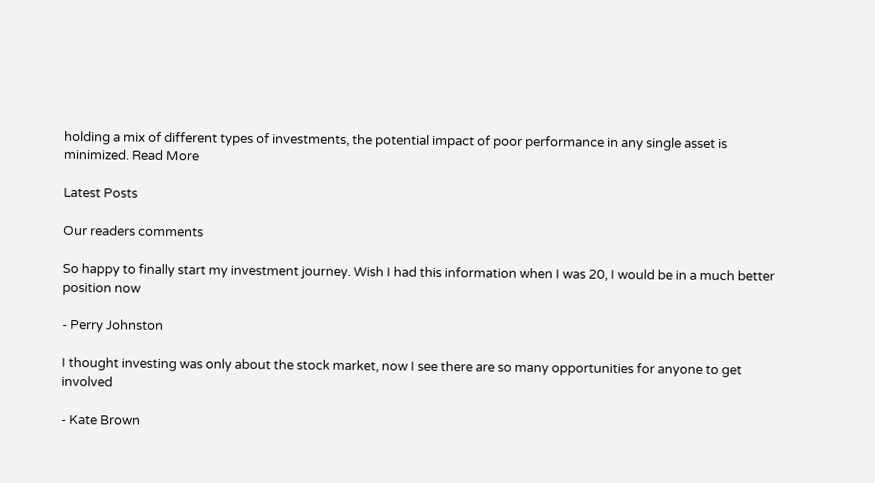holding a mix of different types of investments, the potential impact of poor performance in any single asset is minimized. Read More

Latest Posts

Our readers comments

So happy to finally start my investment journey. Wish I had this information when I was 20, I would be in a much better position now

- Perry Johnston

I thought investing was only about the stock market, now I see there are so many opportunities for anyone to get involved

- Kate Brown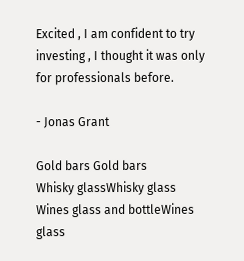Excited , I am confident to try investing , I thought it was only for professionals before.

- Jonas Grant

Gold bars Gold bars
Whisky glassWhisky glass
Wines glass and bottleWines glass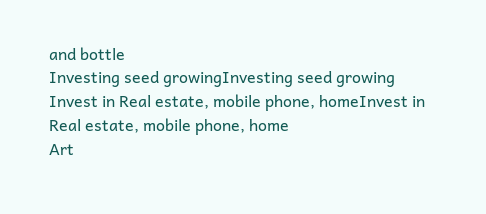and bottle
Investing seed growingInvesting seed growing
Invest in Real estate, mobile phone, homeInvest in Real estate, mobile phone, home
Art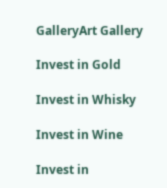GalleryArt Gallery

Invest in Gold

Invest in Whisky

Invest in Wine

Invest in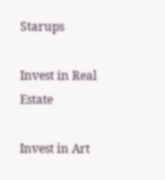Starups

Invest in Real Estate

Invest in Art